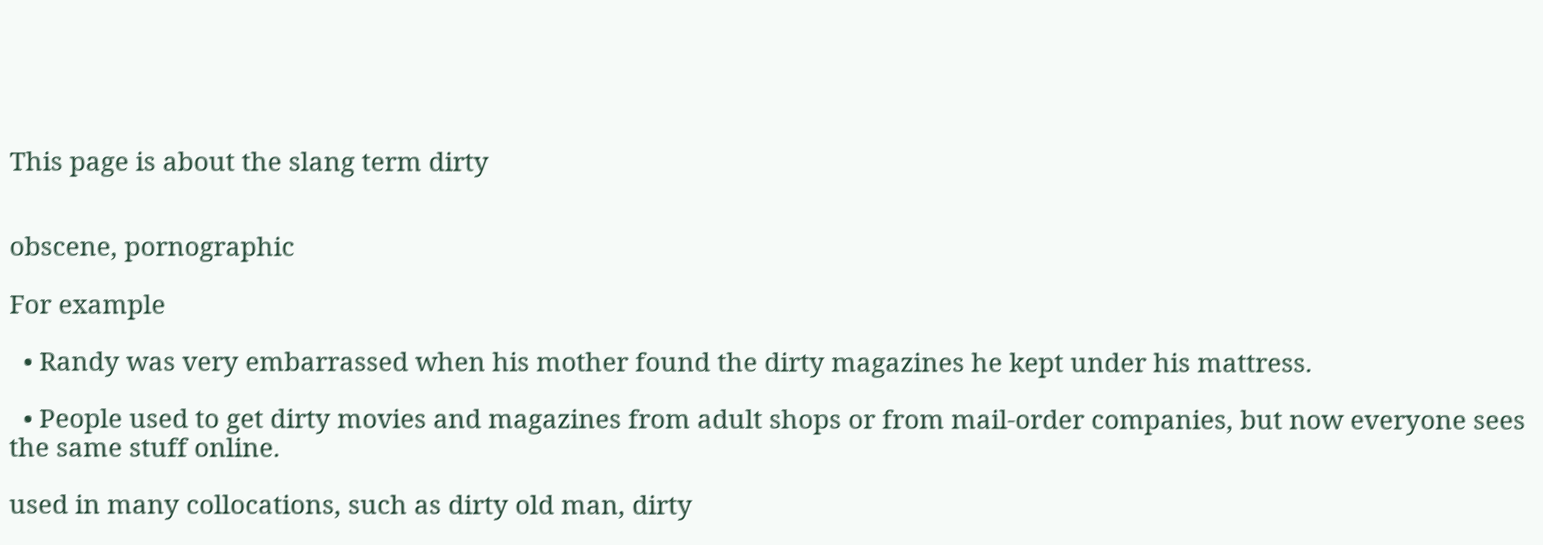This page is about the slang term dirty


obscene, pornographic

For example

  • Randy was very embarrassed when his mother found the dirty magazines he kept under his mattress.

  • People used to get dirty movies and magazines from adult shops or from mail-order companies, but now everyone sees the same stuff online.

used in many collocations, such as dirty old man, dirty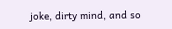joke, dirty mind, and so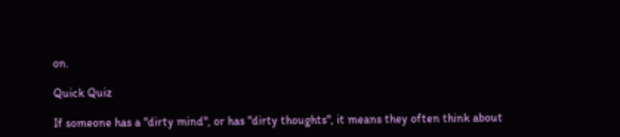on.

Quick Quiz

If someone has a "dirty mind", or has "dirty thoughts", it means they often think about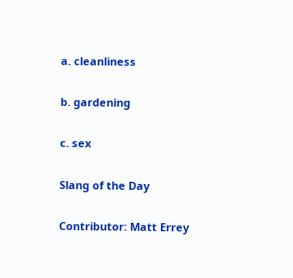a. cleanliness

b. gardening

c. sex

Slang of the Day

Contributor: Matt Errey